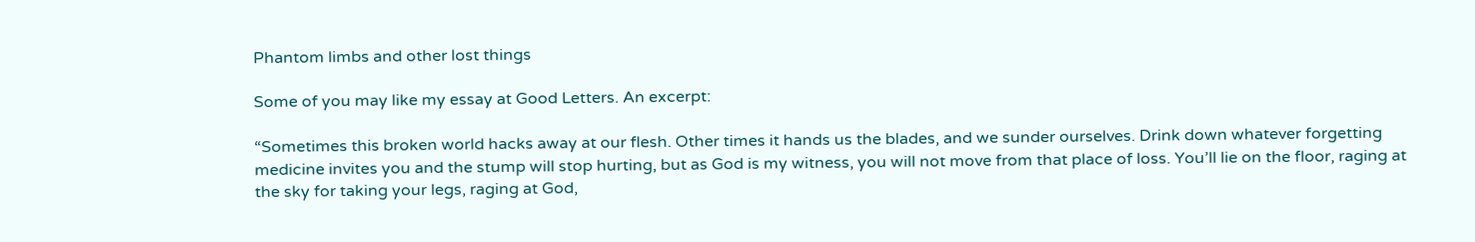Phantom limbs and other lost things

Some of you may like my essay at Good Letters. An excerpt:

“Sometimes this broken world hacks away at our flesh. Other times it hands us the blades, and we sunder ourselves. Drink down whatever forgetting medicine invites you and the stump will stop hurting, but as God is my witness, you will not move from that place of loss. You’ll lie on the floor, raging at the sky for taking your legs, raging at God,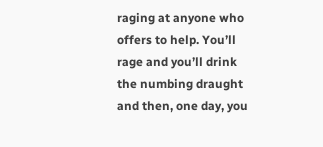raging at anyone who offers to help. You’ll rage and you’ll drink the numbing draught and then, one day, you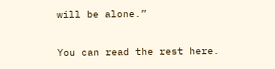will be alone.”

You can read the rest here.